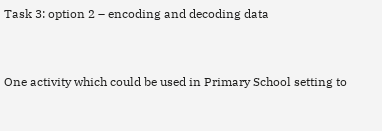Task 3: option 2 – encoding and decoding data


One activity which could be used in Primary School setting to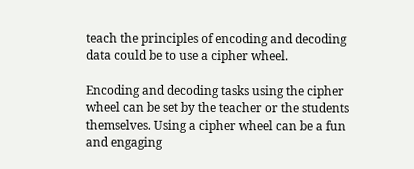teach the principles of encoding and decoding data could be to use a cipher wheel.

Encoding and decoding tasks using the cipher wheel can be set by the teacher or the students themselves. Using a cipher wheel can be a fun and engaging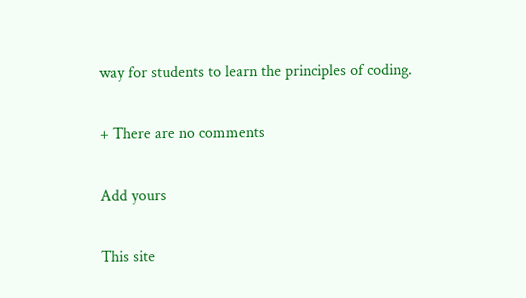way for students to learn the principles of coding.

+ There are no comments

Add yours

This site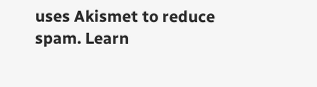uses Akismet to reduce spam. Learn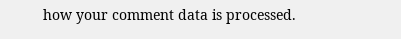how your comment data is processed.